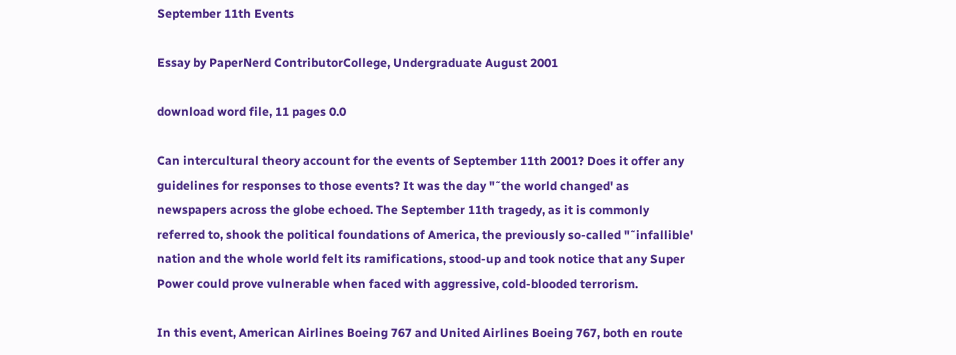September 11th Events

Essay by PaperNerd ContributorCollege, Undergraduate August 2001

download word file, 11 pages 0.0

Can intercultural theory account for the events of September 11th 2001? Does it offer any guidelines for responses to those events? It was the day "˜the world changed' as newspapers across the globe echoed. The September 11th tragedy, as it is commonly referred to, shook the political foundations of America, the previously so-called "˜infallible' nation and the whole world felt its ramifications, stood-up and took notice that any Super Power could prove vulnerable when faced with aggressive, cold-blooded terrorism.

In this event, American Airlines Boeing 767 and United Airlines Boeing 767, both en route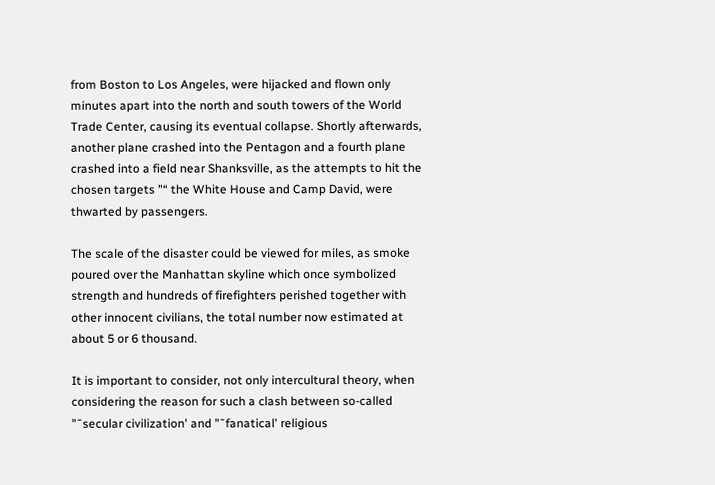from Boston to Los Angeles, were hijacked and flown only minutes apart into the north and south towers of the World Trade Center, causing its eventual collapse. Shortly afterwards, another plane crashed into the Pentagon and a fourth plane crashed into a field near Shanksville, as the attempts to hit the chosen targets "“ the White House and Camp David, were thwarted by passengers.

The scale of the disaster could be viewed for miles, as smoke poured over the Manhattan skyline which once symbolized strength and hundreds of firefighters perished together with other innocent civilians, the total number now estimated at about 5 or 6 thousand.

It is important to consider, not only intercultural theory, when considering the reason for such a clash between so-called "˜secular civilization' and "˜fanatical' religious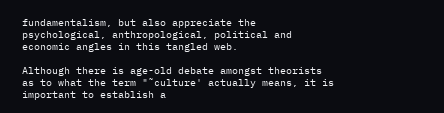fundamentalism, but also appreciate the psychological, anthropological, political and economic angles in this tangled web.

Although there is age-old debate amongst theorists as to what the term "˜culture' actually means, it is important to establish a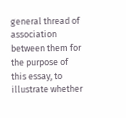general thread of association between them for the purpose of this essay, to illustrate whether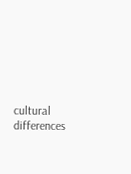cultural differences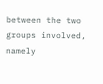between the two groups involved, namely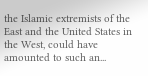the Islamic extremists of the East and the United States in the West, could have amounted to such an...